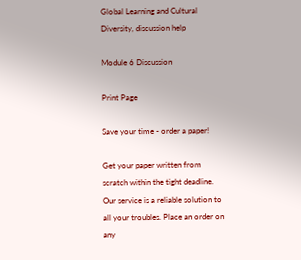Global Learning and Cultural Diversity, discussion help

Module 6 Discussion

Print Page

Save your time - order a paper!

Get your paper written from scratch within the tight deadline. Our service is a reliable solution to all your troubles. Place an order on any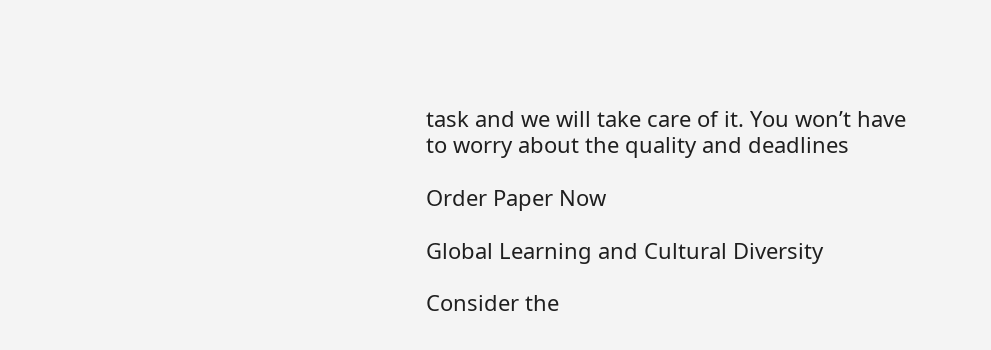task and we will take care of it. You won’t have to worry about the quality and deadlines

Order Paper Now

Global Learning and Cultural Diversity

Consider the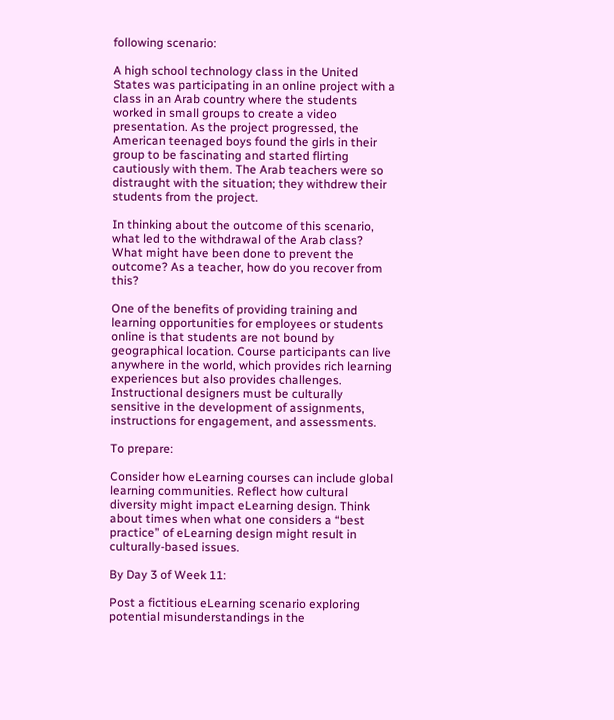following scenario:

A high school technology class in the United States was participating in an online project with a class in an Arab country where the students worked in small groups to create a video presentation. As the project progressed, the American teenaged boys found the girls in their group to be fascinating and started flirting cautiously with them. The Arab teachers were so distraught with the situation; they withdrew their students from the project.

In thinking about the outcome of this scenario, what led to the withdrawal of the Arab class? What might have been done to prevent the outcome? As a teacher, how do you recover from this?

One of the benefits of providing training and learning opportunities for employees or students online is that students are not bound by geographical location. Course participants can live anywhere in the world, which provides rich learning experiences but also provides challenges. Instructional designers must be culturally sensitive in the development of assignments, instructions for engagement, and assessments.

To prepare:

Consider how eLearning courses can include global learning communities. Reflect how cultural diversity might impact eLearning design. Think about times when what one considers a “best practice” of eLearning design might result in culturally-based issues.

By Day 3 of Week 11:

Post a fictitious eLearning scenario exploring potential misunderstandings in the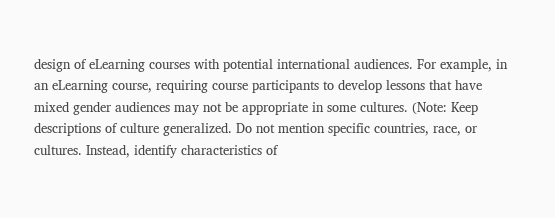design of eLearning courses with potential international audiences. For example, in an eLearning course, requiring course participants to develop lessons that have mixed gender audiences may not be appropriate in some cultures. (Note: Keep descriptions of culture generalized. Do not mention specific countries, race, or cultures. Instead, identify characteristics of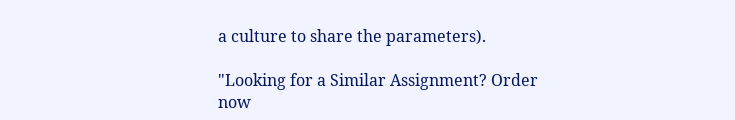a culture to share the parameters).

"Looking for a Similar Assignment? Order now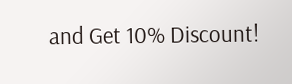and Get 10% Discount!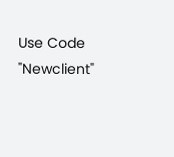Use Code "Newclient"